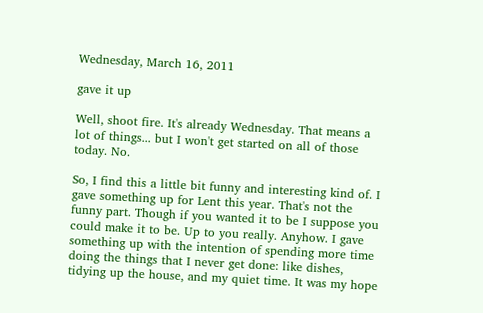Wednesday, March 16, 2011

gave it up

Well, shoot fire. It's already Wednesday. That means a lot of things... but I won't get started on all of those today. No.

So, I find this a little bit funny and interesting kind of. I gave something up for Lent this year. That's not the funny part. Though if you wanted it to be I suppose you could make it to be. Up to you really. Anyhow. I gave something up with the intention of spending more time doing the things that I never get done: like dishes, tidying up the house, and my quiet time. It was my hope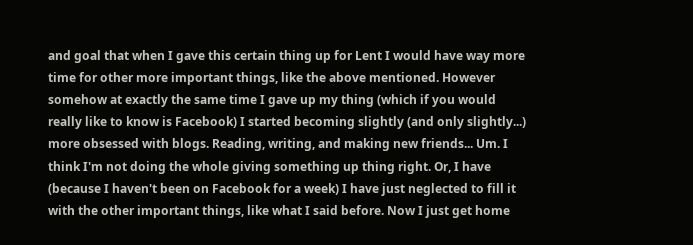and goal that when I gave this certain thing up for Lent I would have way more time for other more important things, like the above mentioned. However somehow at exactly the same time I gave up my thing (which if you would really like to know is Facebook) I started becoming slightly (and only slightly...) more obsessed with blogs. Reading, writing, and making new friends... Um. I think I'm not doing the whole giving something up thing right. Or, I have (because I haven't been on Facebook for a week) I have just neglected to fill it with the other important things, like what I said before. Now I just get home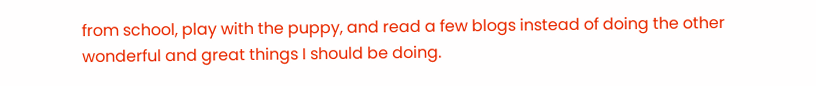from school, play with the puppy, and read a few blogs instead of doing the other wonderful and great things I should be doing.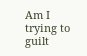Am I trying to guilt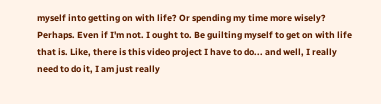myself into getting on with life? Or spending my time more wisely? Perhaps. Even if I'm not. I ought to. Be guilting myself to get on with life that is. Like, there is this video project I have to do... and well, I really need to do it, I am just really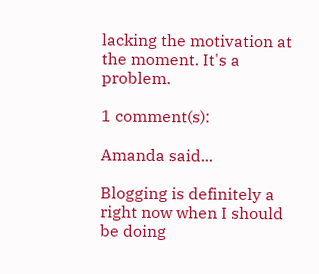lacking the motivation at the moment. It's a problem.

1 comment(s):

Amanda said...

Blogging is definitely a right now when I should be doing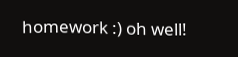homework :) oh well!